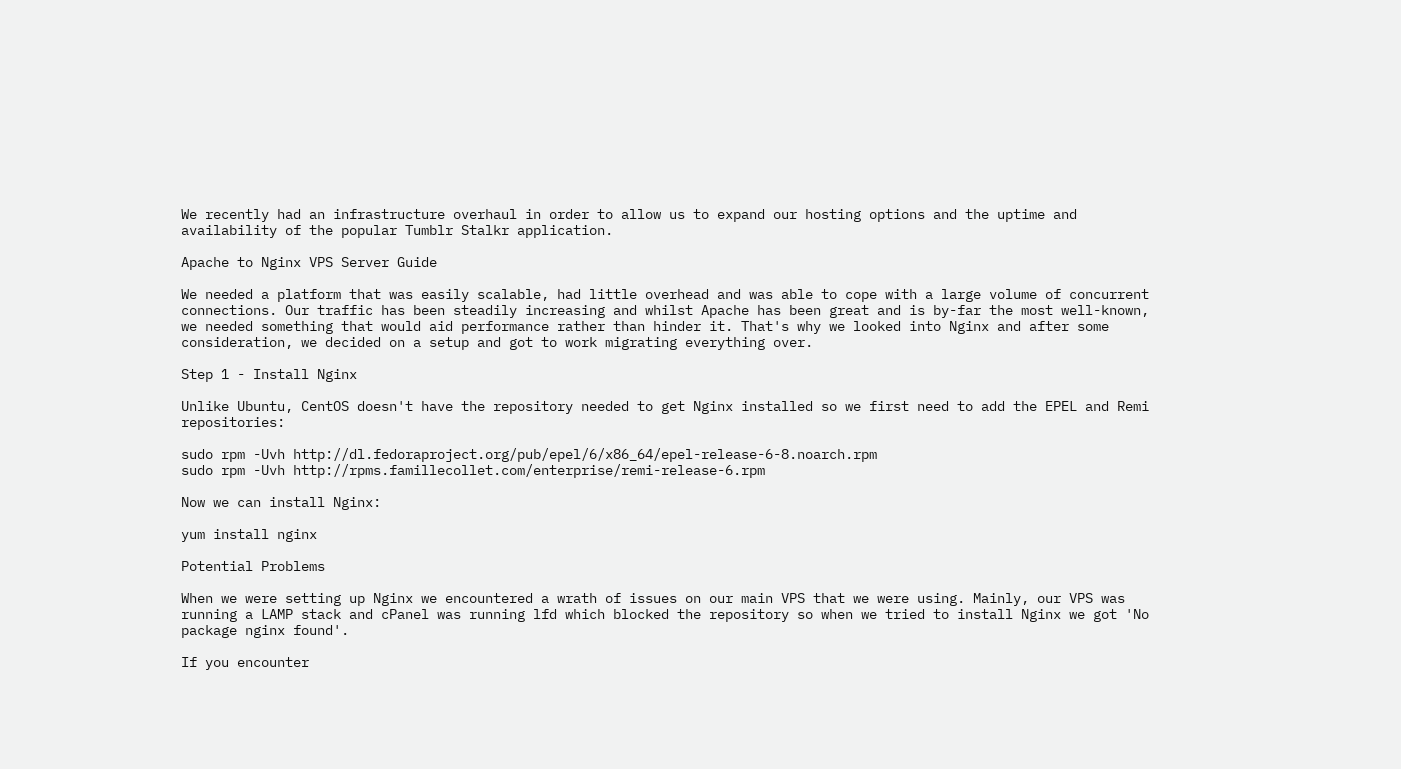We recently had an infrastructure overhaul in order to allow us to expand our hosting options and the uptime and availability of the popular Tumblr Stalkr application.

Apache to Nginx VPS Server Guide

We needed a platform that was easily scalable, had little overhead and was able to cope with a large volume of concurrent connections. Our traffic has been steadily increasing and whilst Apache has been great and is by-far the most well-known, we needed something that would aid performance rather than hinder it. That's why we looked into Nginx and after some consideration, we decided on a setup and got to work migrating everything over.

Step 1 - Install Nginx

Unlike Ubuntu, CentOS doesn't have the repository needed to get Nginx installed so we first need to add the EPEL and Remi repositories:

sudo rpm -Uvh http://dl.fedoraproject.org/pub/epel/6/x86_64/epel-release-6-8.noarch.rpm
sudo rpm -Uvh http://rpms.famillecollet.com/enterprise/remi-release-6.rpm

Now we can install Nginx:

yum install nginx

Potential Problems

When we were setting up Nginx we encountered a wrath of issues on our main VPS that we were using. Mainly, our VPS was running a LAMP stack and cPanel was running lfd which blocked the repository so when we tried to install Nginx we got 'No package nginx found'.

If you encounter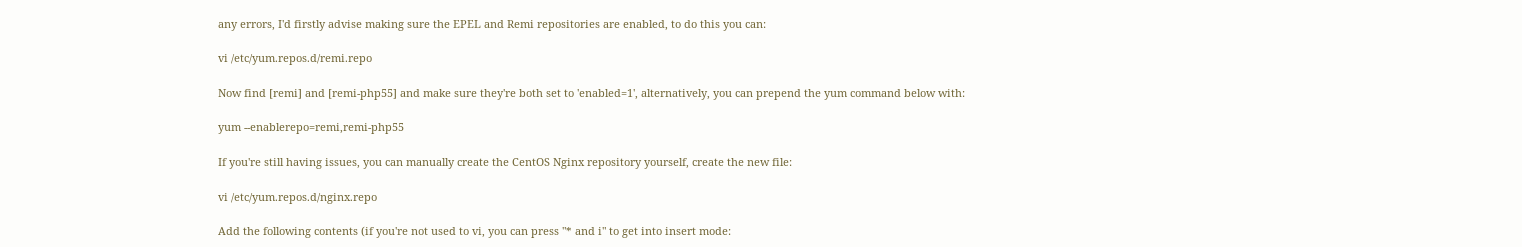any errors, I'd firstly advise making sure the EPEL and Remi repositories are enabled, to do this you can:

vi /etc/yum.repos.d/remi.repo

Now find [remi] and [remi-php55] and make sure they're both set to 'enabled=1', alternatively, you can prepend the yum command below with:

yum --enablerepo=remi,remi-php55

If you're still having issues, you can manually create the CentOS Nginx repository yourself, create the new file:

vi /etc/yum.repos.d/nginx.repo

Add the following contents (if you're not used to vi, you can press "* and i" to get into insert mode: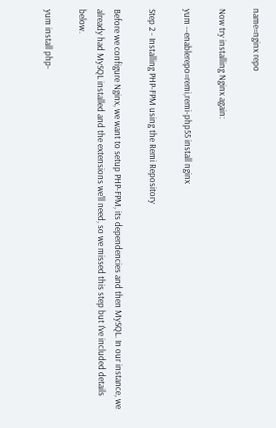name=nginx repo

Now try installing Nginx again:

yum --enablerepo=remi,remi-php55 install nginx

Step 2 - Installing PHP-FPM using the Remi Repository

Before we configure Nginx, we want to setup PHP-FPM, its dependencies and then MySQL. In our instance, we already had MySQL installed and the extensions we'll need, so we missed this step but I've included details below.

yum install php-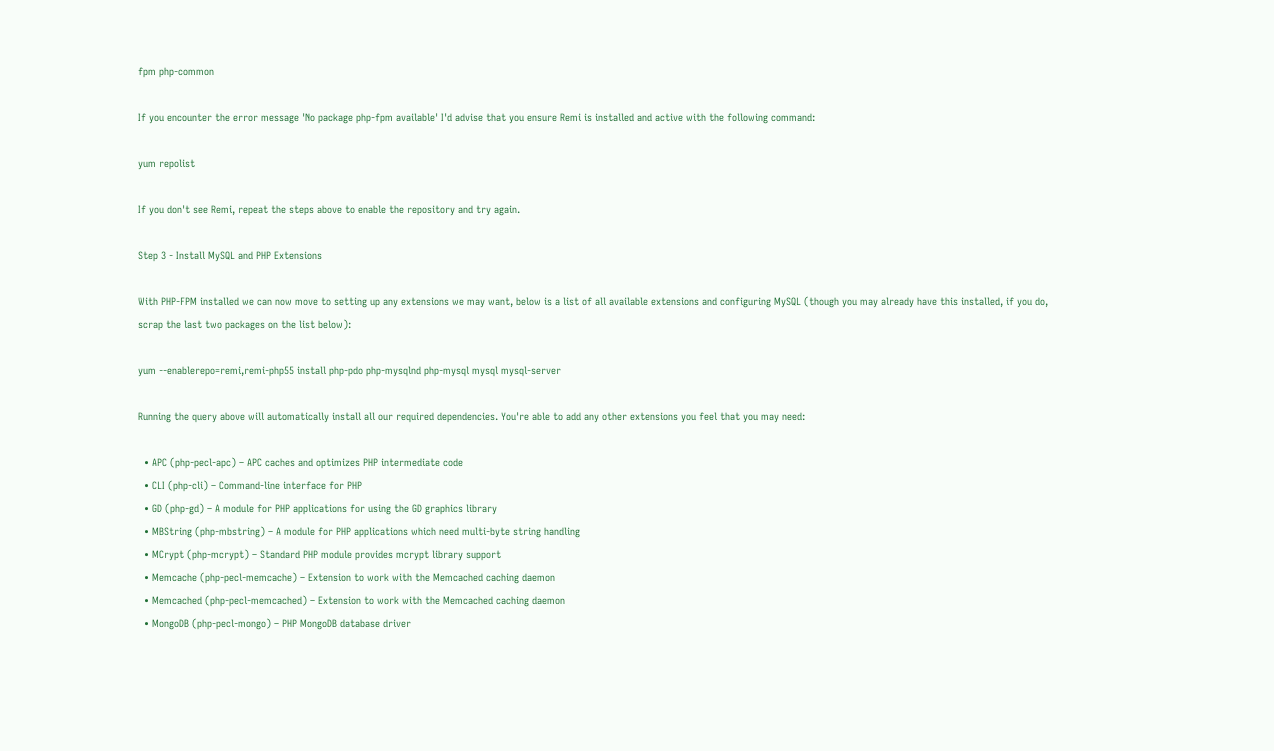fpm php-common

If you encounter the error message 'No package php-fpm available' I'd advise that you ensure Remi is installed and active with the following command:

yum repolist

If you don't see Remi, repeat the steps above to enable the repository and try again.

Step 3 - Install MySQL and PHP Extensions

With PHP-FPM installed we can now move to setting up any extensions we may want, below is a list of all available extensions and configuring MySQL (though you may already have this installed, if you do, scrap the last two packages on the list below):

yum --enablerepo=remi,remi-php55 install php-pdo php-mysqlnd php-mysql mysql mysql-server

Running the query above will automatically install all our required dependencies. You're able to add any other extensions you feel that you may need:

  • APC (php-pecl-apc) – APC caches and optimizes PHP intermediate code
  • CLI (php-cli) – Command-line interface for PHP
  • GD (php-gd) – A module for PHP applications for using the GD graphics library
  • MBString (php-mbstring) – A module for PHP applications which need multi-byte string handling
  • MCrypt (php-mcrypt) – Standard PHP module provides mcrypt library support
  • Memcache (php-pecl-memcache) – Extension to work with the Memcached caching daemon
  • Memcached (php-pecl-memcached) – Extension to work with the Memcached caching daemon
  • MongoDB (php-pecl-mongo) – PHP MongoDB database driver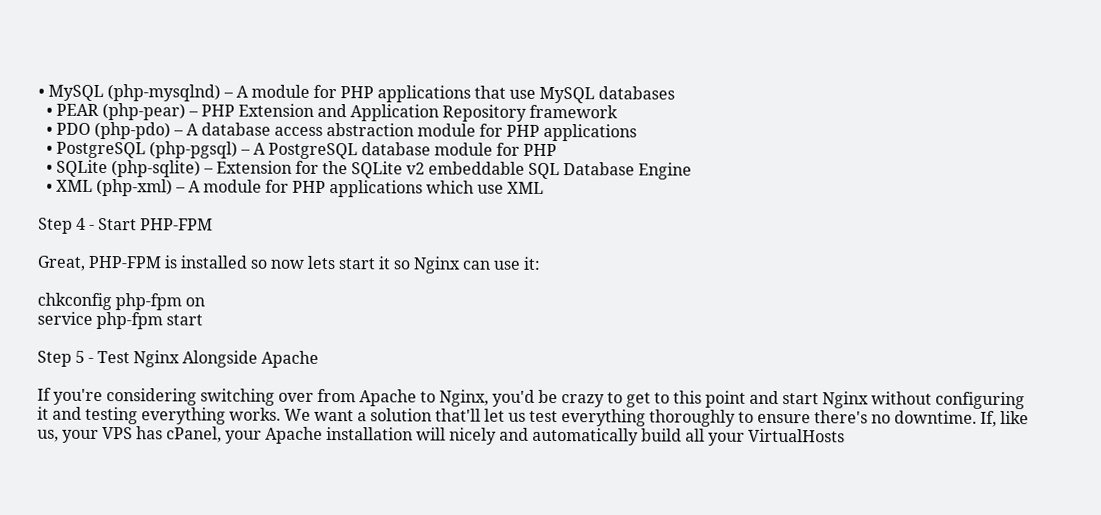• MySQL (php-mysqlnd) – A module for PHP applications that use MySQL databases
  • PEAR (php-pear) – PHP Extension and Application Repository framework
  • PDO (php-pdo) – A database access abstraction module for PHP applications
  • PostgreSQL (php-pgsql) – A PostgreSQL database module for PHP
  • SQLite (php-sqlite) – Extension for the SQLite v2 embeddable SQL Database Engine
  • XML (php-xml) – A module for PHP applications which use XML

Step 4 - Start PHP-FPM

Great, PHP-FPM is installed so now lets start it so Nginx can use it:

chkconfig php-fpm on
service php-fpm start

Step 5 - Test Nginx Alongside Apache

If you're considering switching over from Apache to Nginx, you'd be crazy to get to this point and start Nginx without configuring it and testing everything works. We want a solution that'll let us test everything thoroughly to ensure there's no downtime. If, like us, your VPS has cPanel, your Apache installation will nicely and automatically build all your VirtualHosts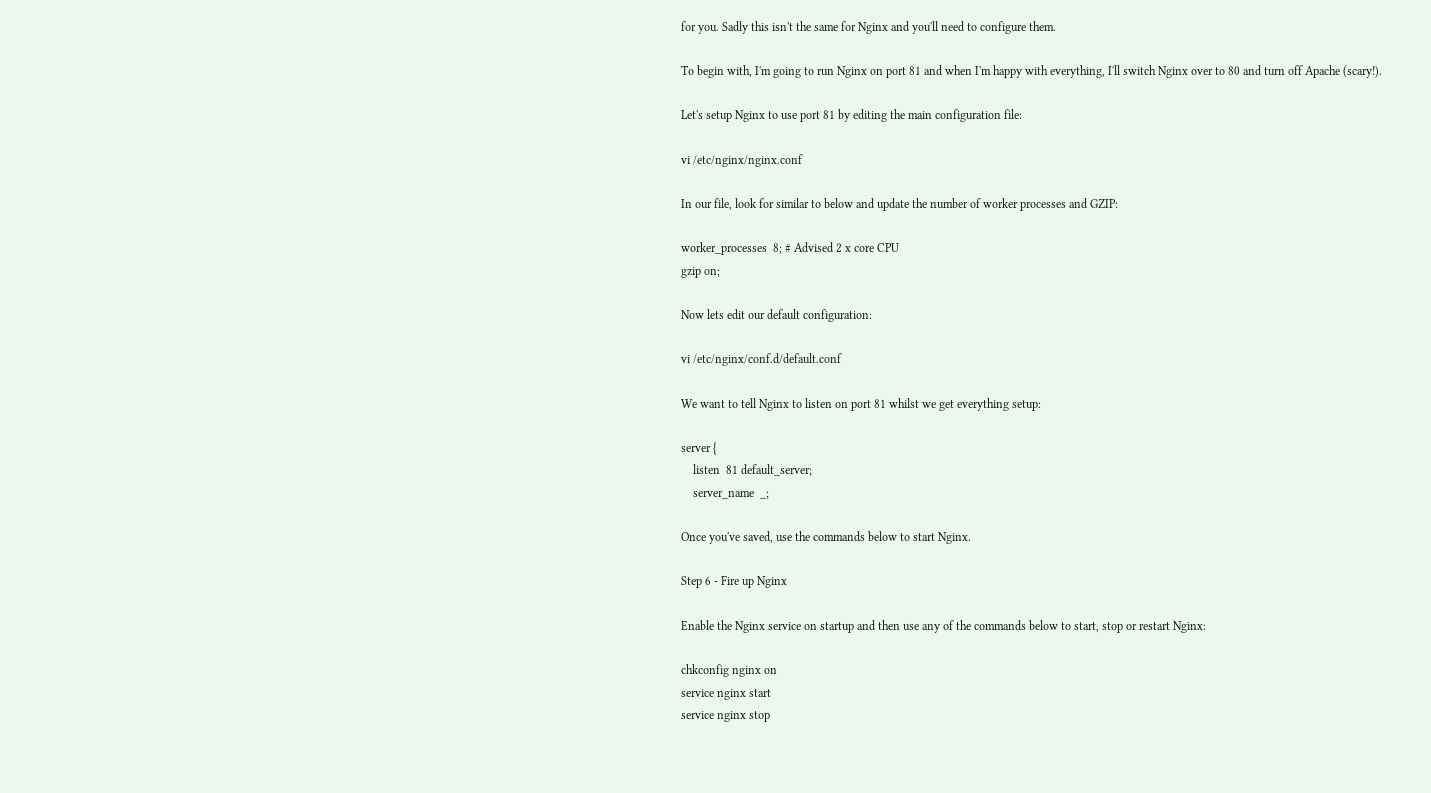for you. Sadly this isn't the same for Nginx and you'll need to configure them.

To begin with, I'm going to run Nginx on port 81 and when I'm happy with everything, I'll switch Nginx over to 80 and turn off Apache (scary!).

Let's setup Nginx to use port 81 by editing the main configuration file:

vi /etc/nginx/nginx.conf

In our file, look for similar to below and update the number of worker processes and GZIP:

worker_processes  8; # Advised 2 x core CPU
gzip on;

Now lets edit our default configuration:

vi /etc/nginx/conf.d/default.conf

We want to tell Nginx to listen on port 81 whilst we get everything setup:

server {
    listen  81 default_server;
    server_name  _;

Once you've saved, use the commands below to start Nginx.

Step 6 - Fire up Nginx

Enable the Nginx service on startup and then use any of the commands below to start, stop or restart Nginx:

chkconfig nginx on
service nginx start
service nginx stop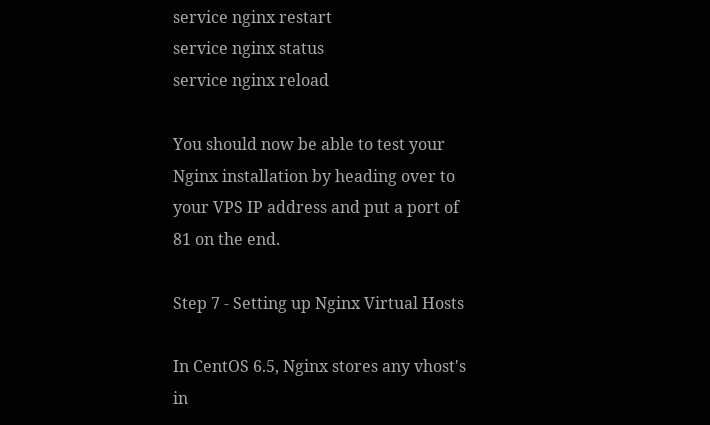service nginx restart
service nginx status
service nginx reload

You should now be able to test your Nginx installation by heading over to your VPS IP address and put a port of 81 on the end.

Step 7 - Setting up Nginx Virtual Hosts

In CentOS 6.5, Nginx stores any vhost's in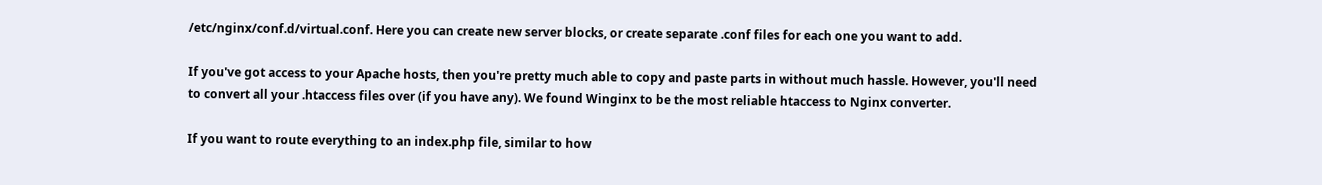/etc/nginx/conf.d/virtual.conf. Here you can create new server blocks, or create separate .conf files for each one you want to add.

If you've got access to your Apache hosts, then you're pretty much able to copy and paste parts in without much hassle. However, you'll need to convert all your .htaccess files over (if you have any). We found Winginx to be the most reliable htaccess to Nginx converter.

If you want to route everything to an index.php file, similar to how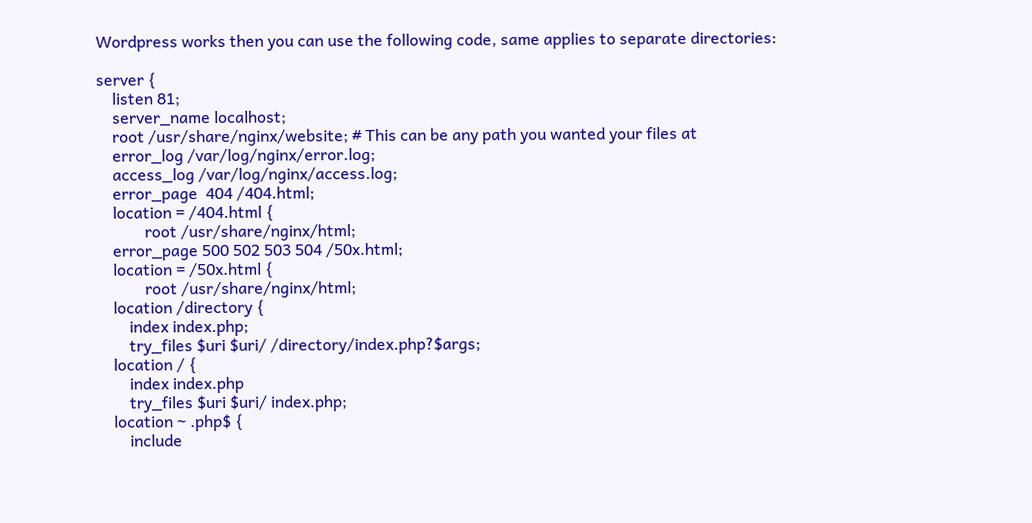Wordpress works then you can use the following code, same applies to separate directories:

server {
    listen 81;
    server_name localhost;
    root /usr/share/nginx/website; # This can be any path you wanted your files at
    error_log /var/log/nginx/error.log;
    access_log /var/log/nginx/access.log;
    error_page  404 /404.html;
    location = /404.html {
            root /usr/share/nginx/html;
    error_page 500 502 503 504 /50x.html;
    location = /50x.html {
            root /usr/share/nginx/html;
    location /directory {
        index index.php;
        try_files $uri $uri/ /directory/index.php?$args;
    location / {
        index index.php
        try_files $uri $uri/ index.php;
    location ~ .php$ {
        include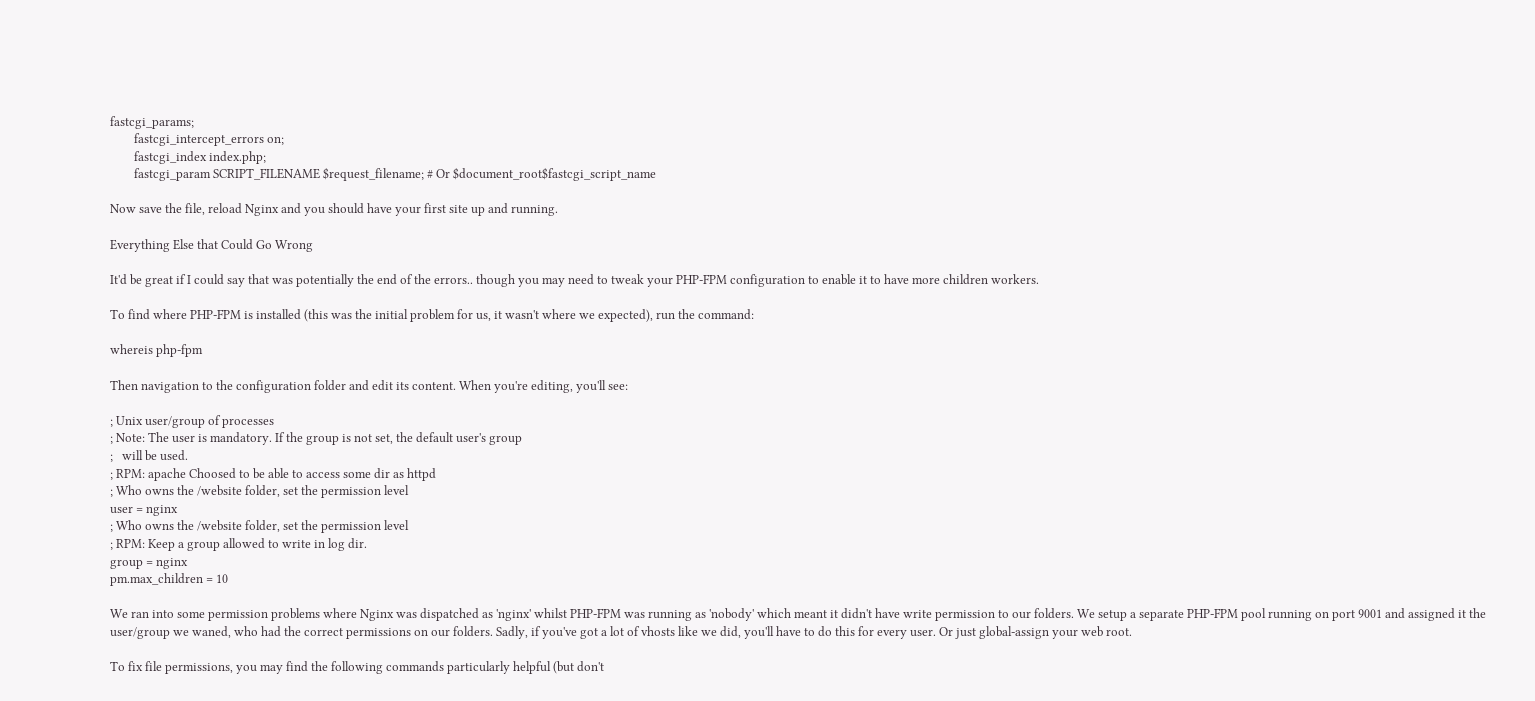fastcgi_params;
        fastcgi_intercept_errors on;
        fastcgi_index index.php;
        fastcgi_param SCRIPT_FILENAME $request_filename; # Or $document_root$fastcgi_script_name

Now save the file, reload Nginx and you should have your first site up and running.

Everything Else that Could Go Wrong

It'd be great if I could say that was potentially the end of the errors.. though you may need to tweak your PHP-FPM configuration to enable it to have more children workers.

To find where PHP-FPM is installed (this was the initial problem for us, it wasn't where we expected), run the command:

whereis php-fpm

Then navigation to the configuration folder and edit its content. When you're editing, you'll see:

; Unix user/group of processes
; Note: The user is mandatory. If the group is not set, the default user's group
;   will be used.
; RPM: apache Choosed to be able to access some dir as httpd
; Who owns the /website folder, set the permission level
user = nginx
; Who owns the /website folder, set the permission level
; RPM: Keep a group allowed to write in log dir.
group = nginx
pm.max_children = 10

We ran into some permission problems where Nginx was dispatched as 'nginx' whilst PHP-FPM was running as 'nobody' which meant it didn't have write permission to our folders. We setup a separate PHP-FPM pool running on port 9001 and assigned it the user/group we waned, who had the correct permissions on our folders. Sadly, if you've got a lot of vhosts like we did, you'll have to do this for every user. Or just global-assign your web root.

To fix file permissions, you may find the following commands particularly helpful (but don't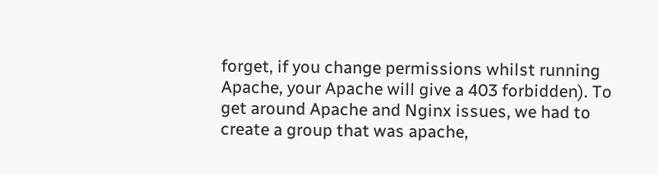forget, if you change permissions whilst running Apache, your Apache will give a 403 forbidden). To get around Apache and Nginx issues, we had to create a group that was apache,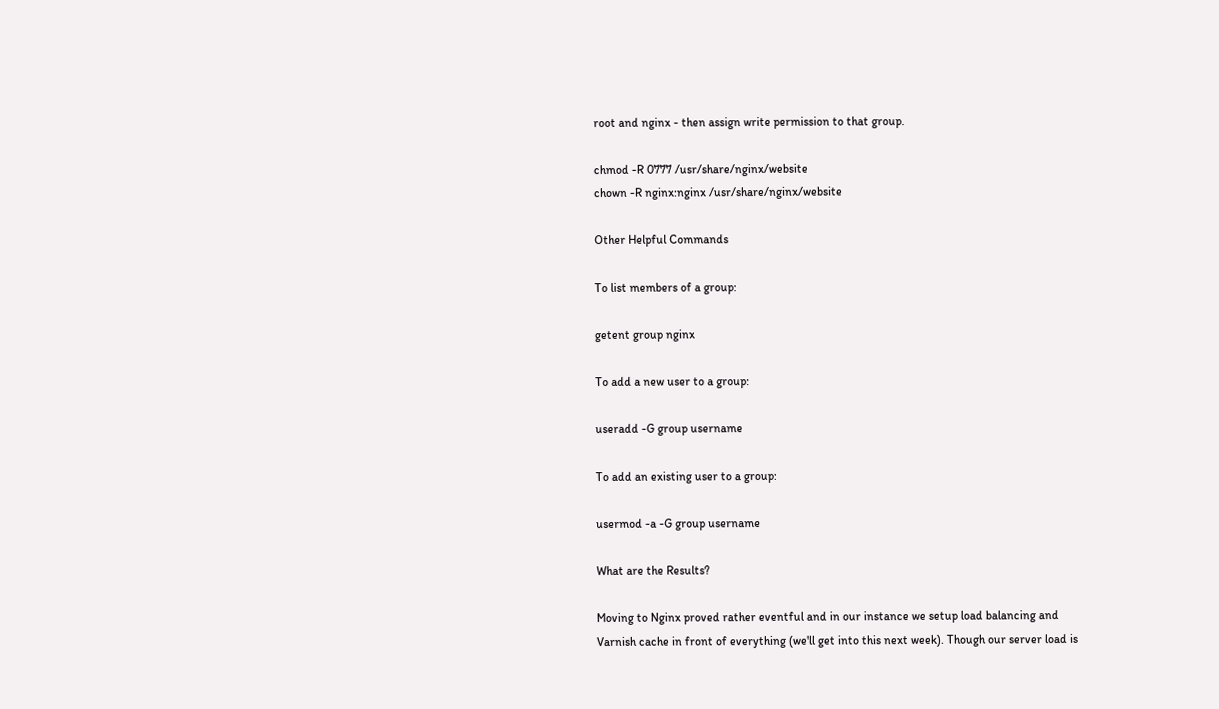root and nginx - then assign write permission to that group.

chmod -R 0777 /usr/share/nginx/website
chown -R nginx:nginx /usr/share/nginx/website

Other Helpful Commands

To list members of a group:

getent group nginx

To add a new user to a group:

useradd -G group username

To add an existing user to a group:

usermod -a -G group username

What are the Results?

Moving to Nginx proved rather eventful and in our instance we setup load balancing and Varnish cache in front of everything (we'll get into this next week). Though our server load is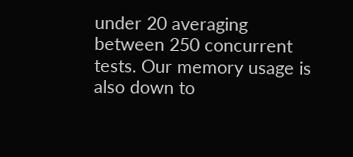under 20 averaging between 250 concurrent tests. Our memory usage is also down to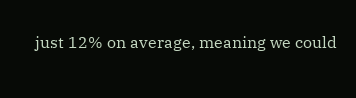just 12% on average, meaning we could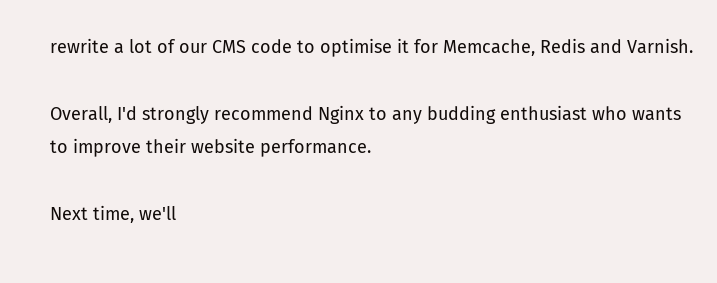rewrite a lot of our CMS code to optimise it for Memcache, Redis and Varnish.

Overall, I'd strongly recommend Nginx to any budding enthusiast who wants to improve their website performance.

Next time, we'll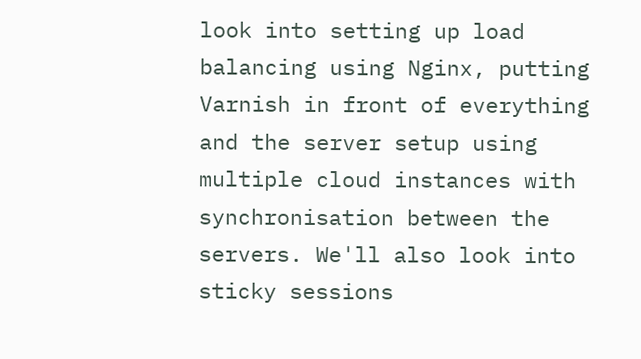look into setting up load balancing using Nginx, putting Varnish in front of everything and the server setup using multiple cloud instances with synchronisation between the servers. We'll also look into sticky sessions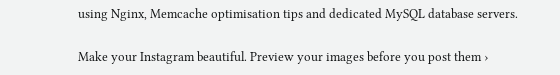using Nginx, Memcache optimisation tips and dedicated MySQL database servers.

Make your Instagram beautiful. Preview your images before you post them ›